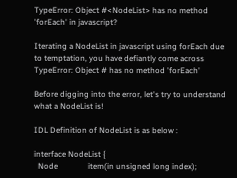TypeError: Object #<NodeList> has no method 'forEach' in javascript?

Iterating a NodeList in javascript using forEach due to temptation, you have defiantly come across TypeError: Object # has no method 'forEach'

Before digging into the error, let's try to understand what a NodeList is!

IDL Definition of NodeList is as below :

interface NodeList {
  Node               item(in unsigned long index);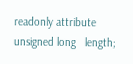readonly attribute unsigned long   length;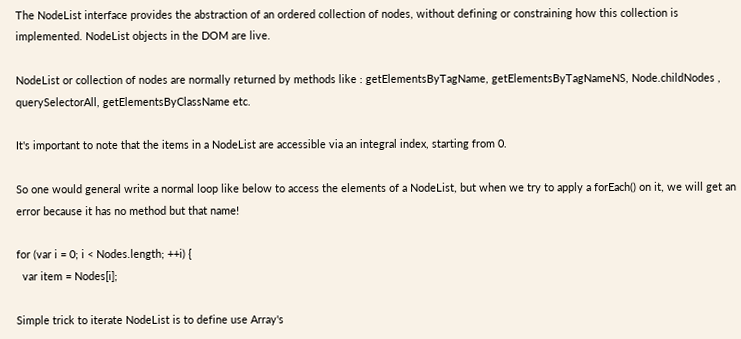The NodeList interface provides the abstraction of an ordered collection of nodes, without defining or constraining how this collection is implemented. NodeList objects in the DOM are live.

NodeList or collection of nodes are normally returned by methods like : getElementsByTagName, getElementsByTagNameNS, Node.childNodes , querySelectorAll, getElementsByClassName etc.

It's important to note that the items in a NodeList are accessible via an integral index, starting from 0.

So one would general write a normal loop like below to access the elements of a NodeList, but when we try to apply a forEach() on it, we will get an error because it has no method but that name!

for (var i = 0; i < Nodes.length; ++i) {
  var item = Nodes[i];

Simple trick to iterate NodeList is to define use Array's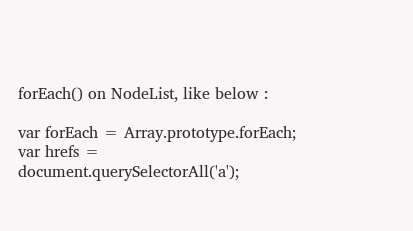forEach() on NodeList, like below :

var forEach = Array.prototype.forEach;
var hrefs = document.querySelectorAll('a');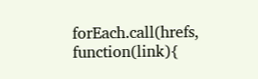forEach.call(hrefs, function(link){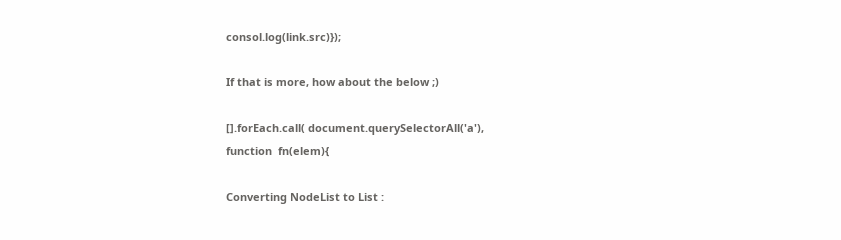consol.log(link.src)});

If that is more, how about the below ;)

[].forEach.call( document.querySelectorAll('a'),
function  fn(elem){

Converting NodeList to List :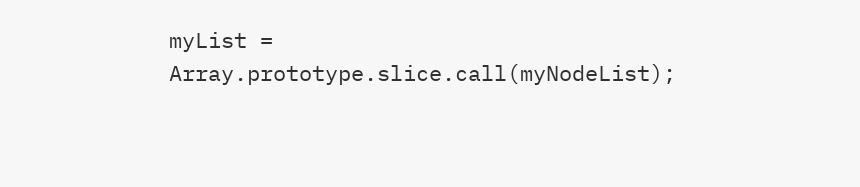myList = Array.prototype.slice.call(myNodeList);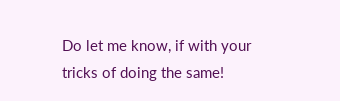Do let me know, if with your tricks of doing the same!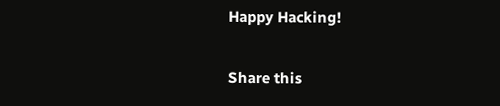Happy Hacking!

Share this